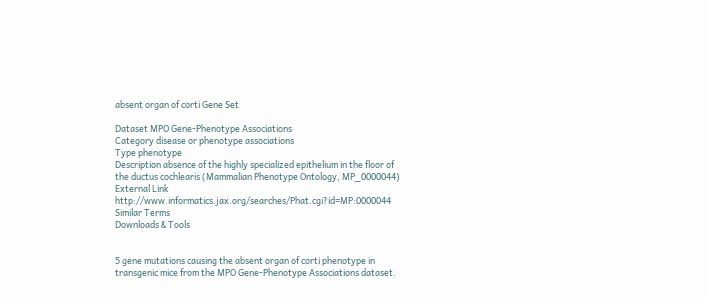absent organ of corti Gene Set

Dataset MPO Gene-Phenotype Associations
Category disease or phenotype associations
Type phenotype
Description absence of the highly specialized epithelium in the floor of the ductus cochlearis (Mammalian Phenotype Ontology, MP_0000044)
External Link http://www.informatics.jax.org/searches/Phat.cgi?id=MP:0000044
Similar Terms
Downloads & Tools


5 gene mutations causing the absent organ of corti phenotype in transgenic mice from the MPO Gene-Phenotype Associations dataset.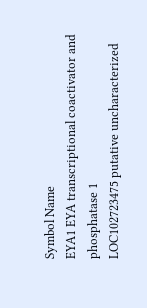Symbol Name
EYA1 EYA transcriptional coactivator and phosphatase 1
LOC102723475 putative uncharacterized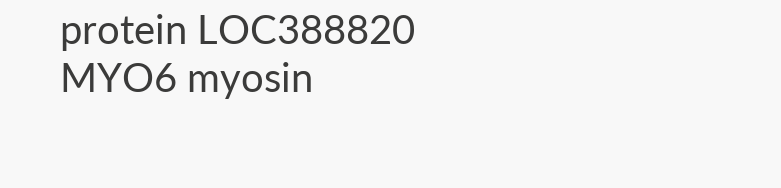protein LOC388820
MYO6 myosin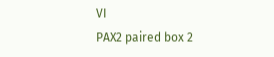VI
PAX2 paired box 2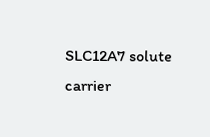SLC12A7 solute carrier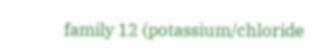family 12 (potassium/chloride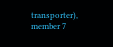transporter), member 7